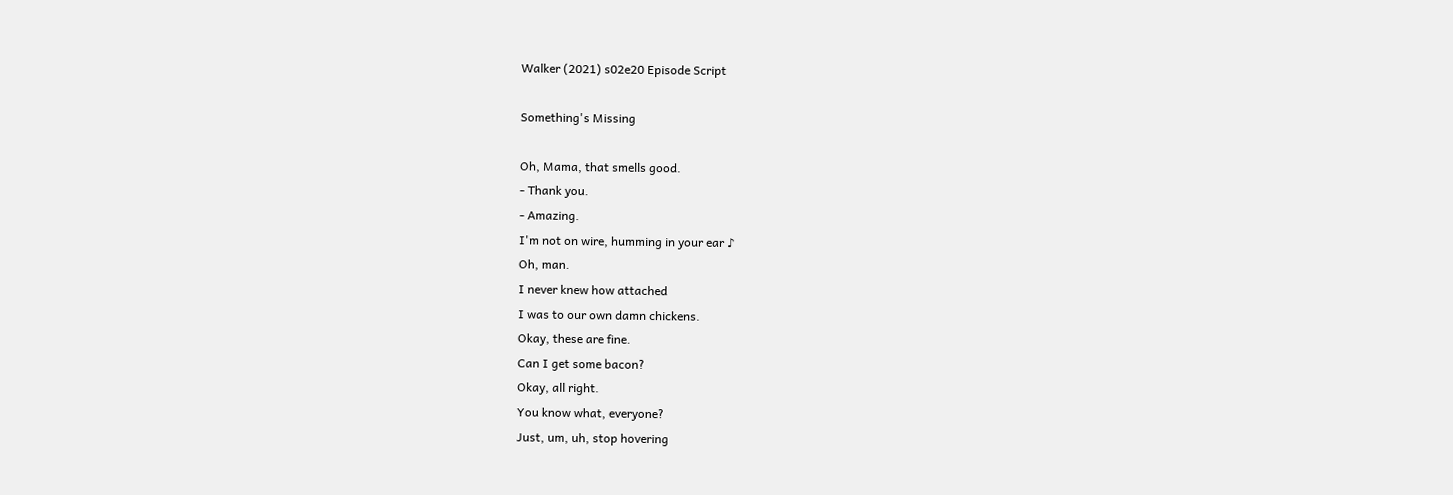Walker (2021) s02e20 Episode Script

Something's Missing

Oh, Mama, that smells good.
- Thank you.
- Amazing.
I'm not on wire, humming in your ear ♪
Oh, man.
I never knew how attached
I was to our own damn chickens.
Okay, these are fine.
Can I get some bacon?
Okay, all right.
You know what, everyone?
Just, um, uh, stop hovering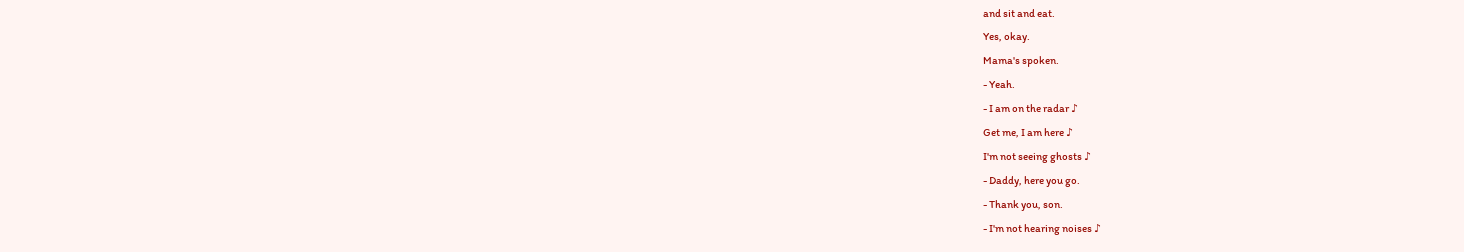and sit and eat.
Yes, okay.
Mama's spoken.
- Yeah.
- I am on the radar ♪
Get me, I am here ♪
I'm not seeing ghosts ♪
- Daddy, here you go.
- Thank you, son.
- I'm not hearing noises ♪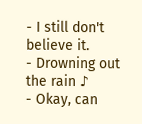- I still don't believe it.
- Drowning out the rain ♪
- Okay, can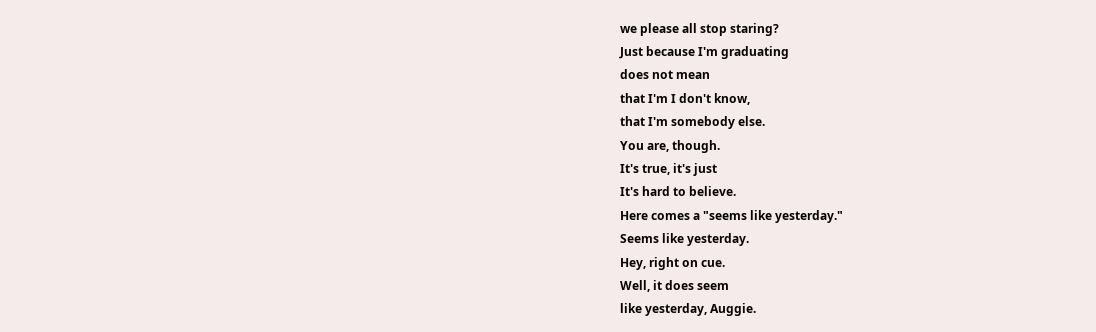we please all stop staring?
Just because I'm graduating
does not mean
that I'm I don't know,
that I'm somebody else.
You are, though.
It's true, it's just
It's hard to believe.
Here comes a "seems like yesterday."
Seems like yesterday.
Hey, right on cue.
Well, it does seem
like yesterday, Auggie.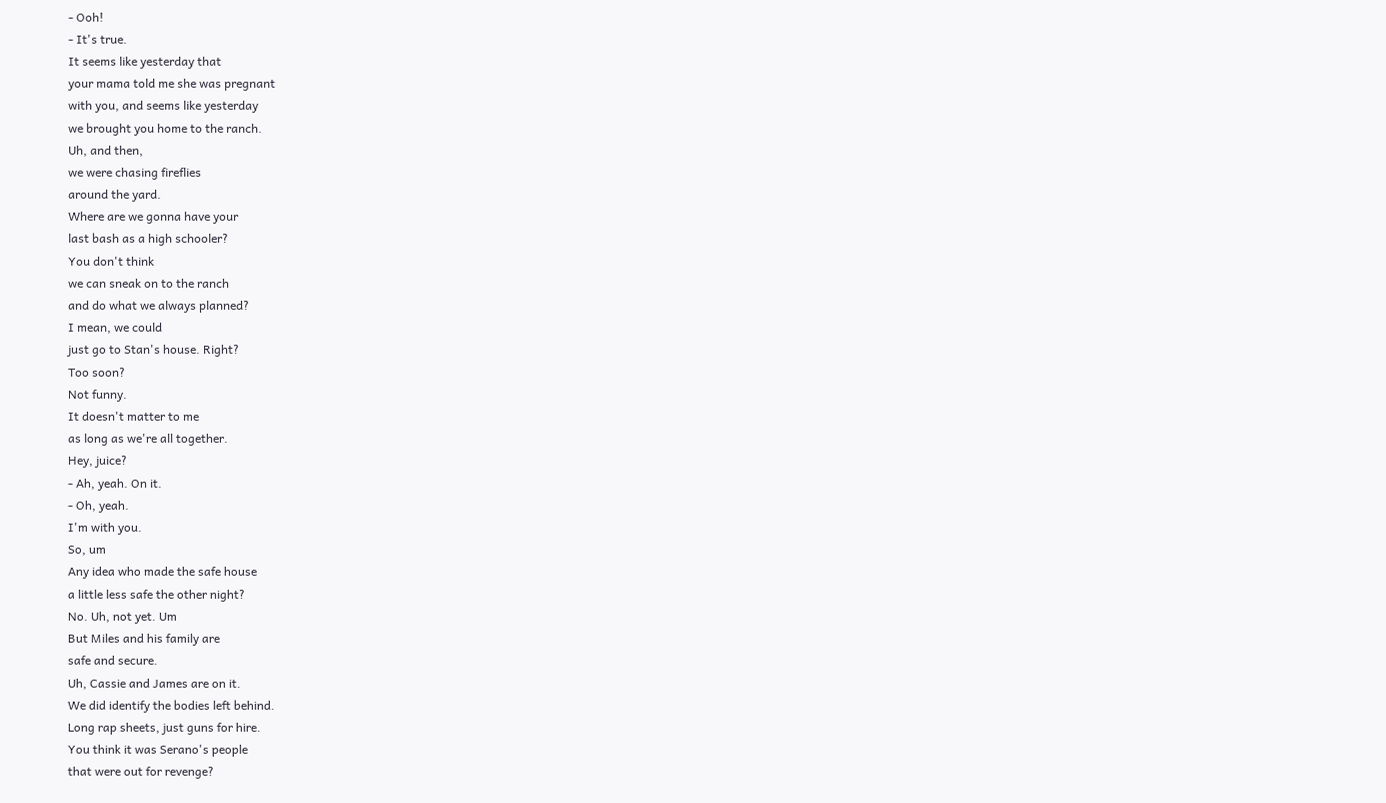- Ooh!
- It's true.
It seems like yesterday that
your mama told me she was pregnant
with you, and seems like yesterday
we brought you home to the ranch.
Uh, and then,
we were chasing fireflies
around the yard.
Where are we gonna have your
last bash as a high schooler?
You don't think
we can sneak on to the ranch
and do what we always planned?
I mean, we could
just go to Stan's house. Right?
Too soon?
Not funny.
It doesn't matter to me
as long as we're all together.
Hey, juice?
- Ah, yeah. On it.
- Oh, yeah.
I'm with you.
So, um
Any idea who made the safe house
a little less safe the other night?
No. Uh, not yet. Um
But Miles and his family are
safe and secure.
Uh, Cassie and James are on it.
We did identify the bodies left behind.
Long rap sheets, just guns for hire.
You think it was Serano's people
that were out for revenge?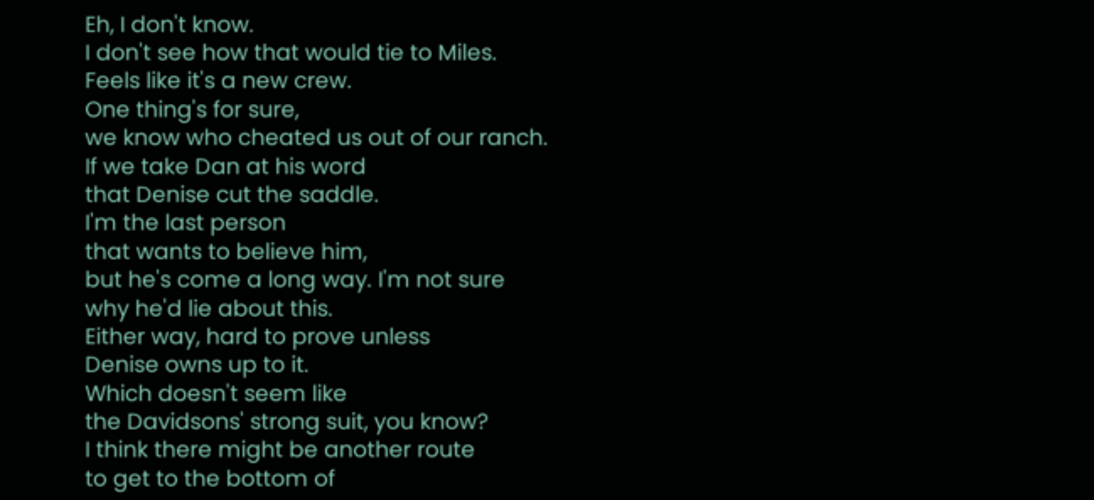Eh, I don't know.
I don't see how that would tie to Miles.
Feels like it's a new crew.
One thing's for sure,
we know who cheated us out of our ranch.
If we take Dan at his word
that Denise cut the saddle.
I'm the last person
that wants to believe him,
but he's come a long way. I'm not sure
why he'd lie about this.
Either way, hard to prove unless
Denise owns up to it.
Which doesn't seem like
the Davidsons' strong suit, you know?
I think there might be another route
to get to the bottom of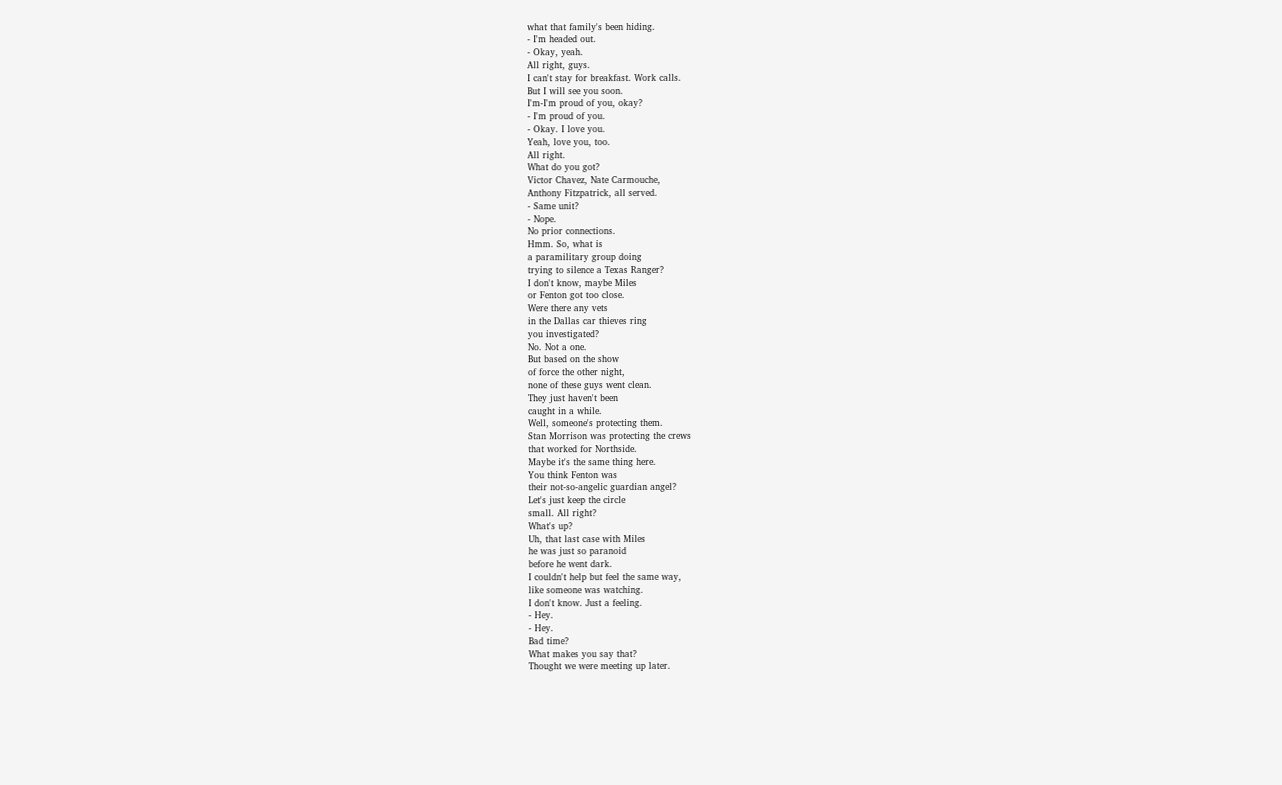what that family's been hiding.
- I'm headed out.
- Okay, yeah.
All right, guys.
I can't stay for breakfast. Work calls.
But I will see you soon.
I'm-I'm proud of you, okay?
- I'm proud of you.
- Okay. I love you.
Yeah, love you, too.
All right.
What do you got?
Victor Chavez, Nate Carmouche,
Anthony Fitzpatrick, all served.
- Same unit?
- Nope.
No prior connections.
Hmm. So, what is
a paramilitary group doing
trying to silence a Texas Ranger?
I don't know, maybe Miles
or Fenton got too close.
Were there any vets
in the Dallas car thieves ring
you investigated?
No. Not a one.
But based on the show
of force the other night,
none of these guys went clean.
They just haven't been
caught in a while.
Well, someone's protecting them.
Stan Morrison was protecting the crews
that worked for Northside.
Maybe it's the same thing here.
You think Fenton was
their not-so-angelic guardian angel?
Let's just keep the circle
small. All right?
What's up?
Uh, that last case with Miles
he was just so paranoid
before he went dark.
I couldn't help but feel the same way,
like someone was watching.
I don't know. Just a feeling.
- Hey.
- Hey.
Bad time?
What makes you say that?
Thought we were meeting up later.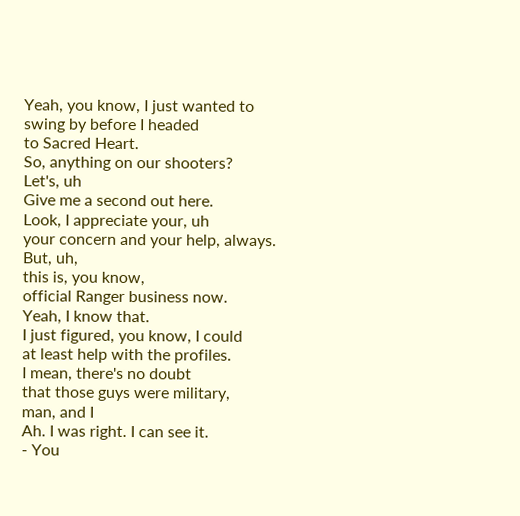Yeah, you know, I just wanted to
swing by before I headed
to Sacred Heart.
So, anything on our shooters?
Let's, uh
Give me a second out here.
Look, I appreciate your, uh
your concern and your help, always.
But, uh,
this is, you know,
official Ranger business now.
Yeah, I know that.
I just figured, you know, I could
at least help with the profiles.
I mean, there's no doubt
that those guys were military,
man, and I
Ah. I was right. I can see it.
- You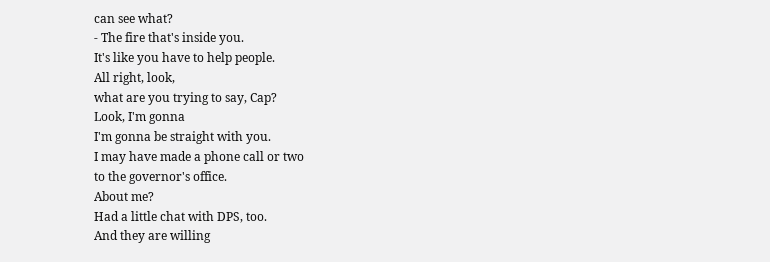can see what?
- The fire that's inside you.
It's like you have to help people.
All right, look,
what are you trying to say, Cap?
Look, I'm gonna
I'm gonna be straight with you.
I may have made a phone call or two
to the governor's office.
About me?
Had a little chat with DPS, too.
And they are willing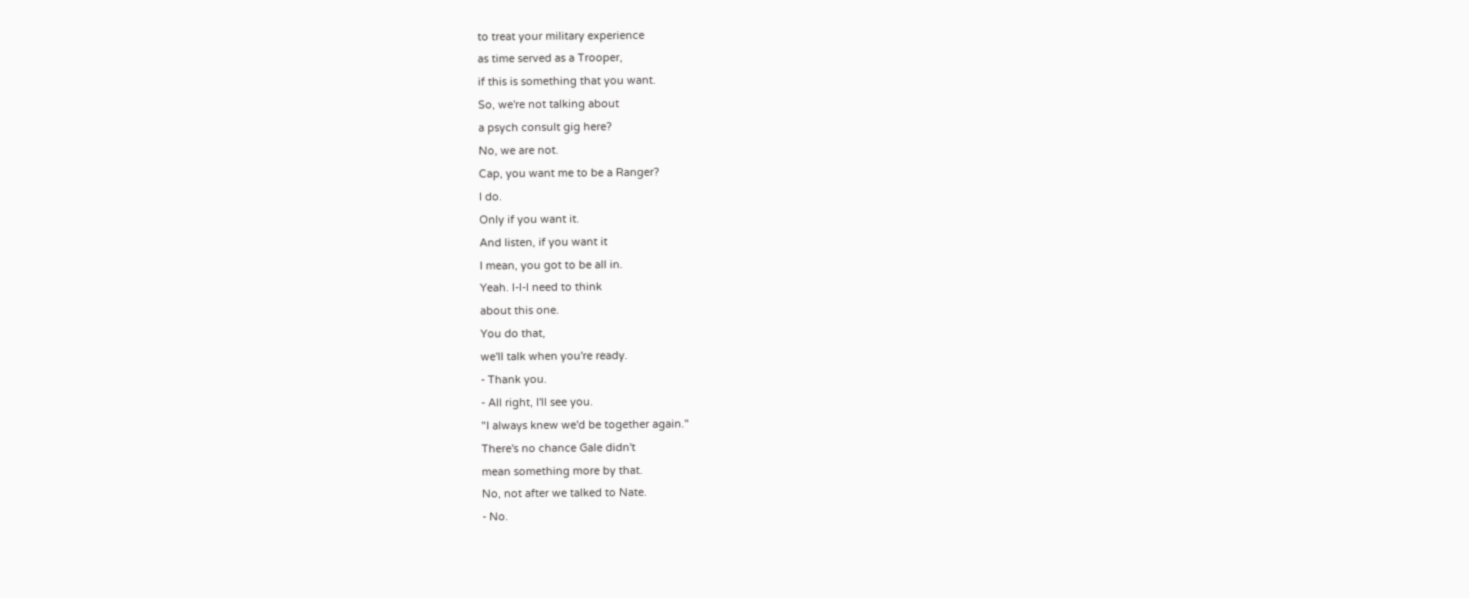to treat your military experience
as time served as a Trooper,
if this is something that you want.
So, we're not talking about
a psych consult gig here?
No, we are not.
Cap, you want me to be a Ranger?
I do.
Only if you want it.
And listen, if you want it
I mean, you got to be all in.
Yeah. I-I-I need to think
about this one.
You do that,
we'll talk when you're ready.
- Thank you.
- All right, I'll see you.
"I always knew we'd be together again."
There's no chance Gale didn't
mean something more by that.
No, not after we talked to Nate.
- No.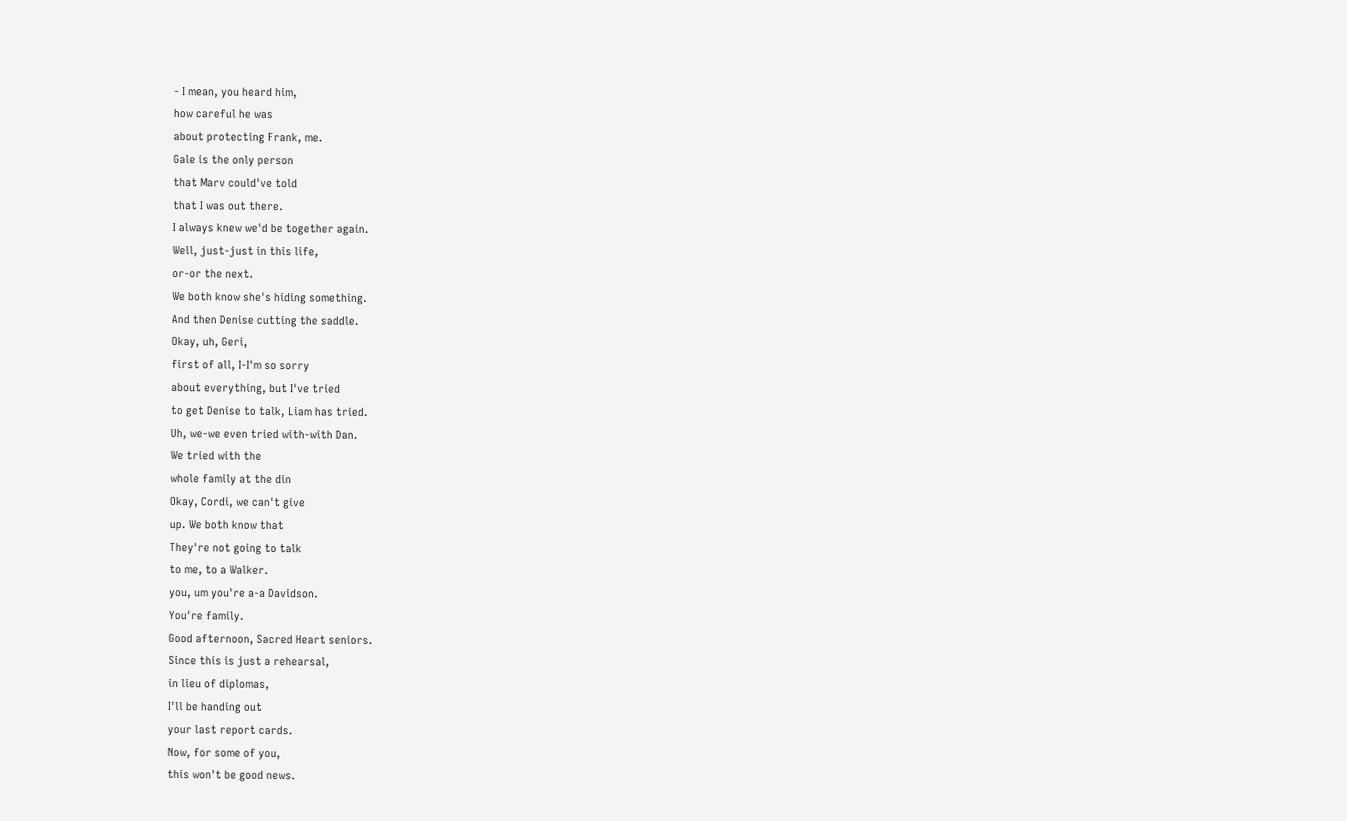- I mean, you heard him,
how careful he was
about protecting Frank, me.
Gale is the only person
that Marv could've told
that I was out there.
I always knew we'd be together again.
Well, just-just in this life,
or-or the next.
We both know she's hiding something.
And then Denise cutting the saddle.
Okay, uh, Geri,
first of all, I-I'm so sorry
about everything, but I've tried
to get Denise to talk, Liam has tried.
Uh, we-we even tried with-with Dan.
We tried with the
whole family at the din
Okay, Cordi, we can't give
up. We both know that
They're not going to talk
to me, to a Walker.
you, um you're a-a Davidson.
You're family.
Good afternoon, Sacred Heart seniors.
Since this is just a rehearsal,
in lieu of diplomas,
I'll be handing out
your last report cards.
Now, for some of you,
this won't be good news.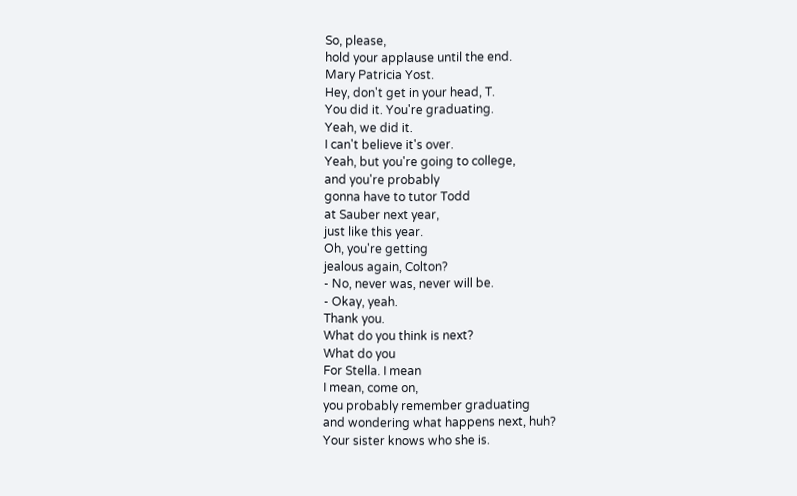So, please,
hold your applause until the end.
Mary Patricia Yost.
Hey, don't get in your head, T.
You did it. You're graduating.
Yeah, we did it.
I can't believe it's over.
Yeah, but you're going to college,
and you're probably
gonna have to tutor Todd
at Sauber next year,
just like this year.
Oh, you're getting
jealous again, Colton?
- No, never was, never will be.
- Okay, yeah.
Thank you.
What do you think is next?
What do you
For Stella. I mean
I mean, come on,
you probably remember graduating
and wondering what happens next, huh?
Your sister knows who she is.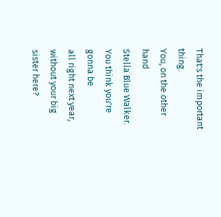That's the important thing.
You, on the other hand
Stella Blue Walker.
You think you're gonna be
all right next year,
without your big sister here?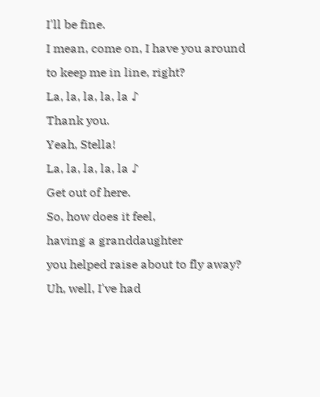I'll be fine.
I mean, come on, I have you around
to keep me in line, right?
La, la, la, la, la ♪
Thank you.
Yeah, Stella!
La, la, la, la, la ♪
Get out of here.
So, how does it feel,
having a granddaughter
you helped raise about to fly away?
Uh, well, I've had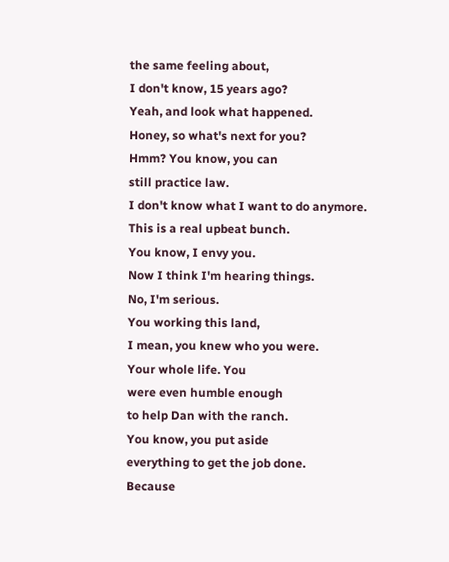the same feeling about,
I don't know, 15 years ago?
Yeah, and look what happened.
Honey, so what's next for you?
Hmm? You know, you can
still practice law.
I don't know what I want to do anymore.
This is a real upbeat bunch.
You know, I envy you.
Now I think I'm hearing things.
No, I'm serious.
You working this land,
I mean, you knew who you were.
Your whole life. You
were even humble enough
to help Dan with the ranch.
You know, you put aside
everything to get the job done.
Because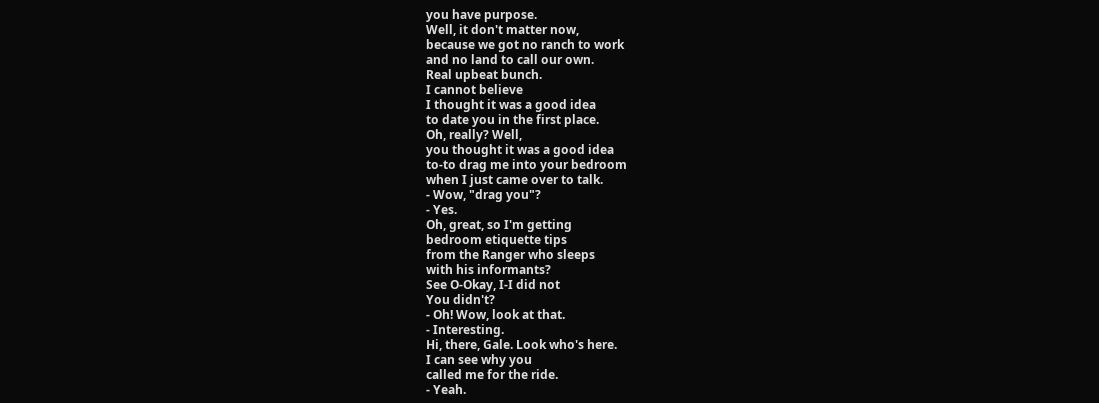you have purpose.
Well, it don't matter now,
because we got no ranch to work
and no land to call our own.
Real upbeat bunch.
I cannot believe
I thought it was a good idea
to date you in the first place.
Oh, really? Well,
you thought it was a good idea
to-to drag me into your bedroom
when I just came over to talk.
- Wow, "drag you"?
- Yes.
Oh, great, so I'm getting
bedroom etiquette tips
from the Ranger who sleeps
with his informants?
See O-Okay, I-I did not
You didn't?
- Oh! Wow, look at that.
- Interesting.
Hi, there, Gale. Look who's here.
I can see why you
called me for the ride.
- Yeah.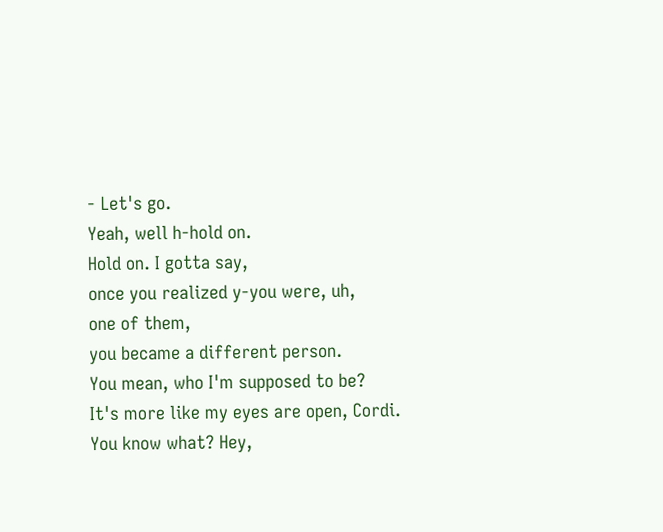- Let's go.
Yeah, well h-hold on.
Hold on. I gotta say,
once you realized y-you were, uh,
one of them,
you became a different person.
You mean, who I'm supposed to be?
It's more like my eyes are open, Cordi.
You know what? Hey,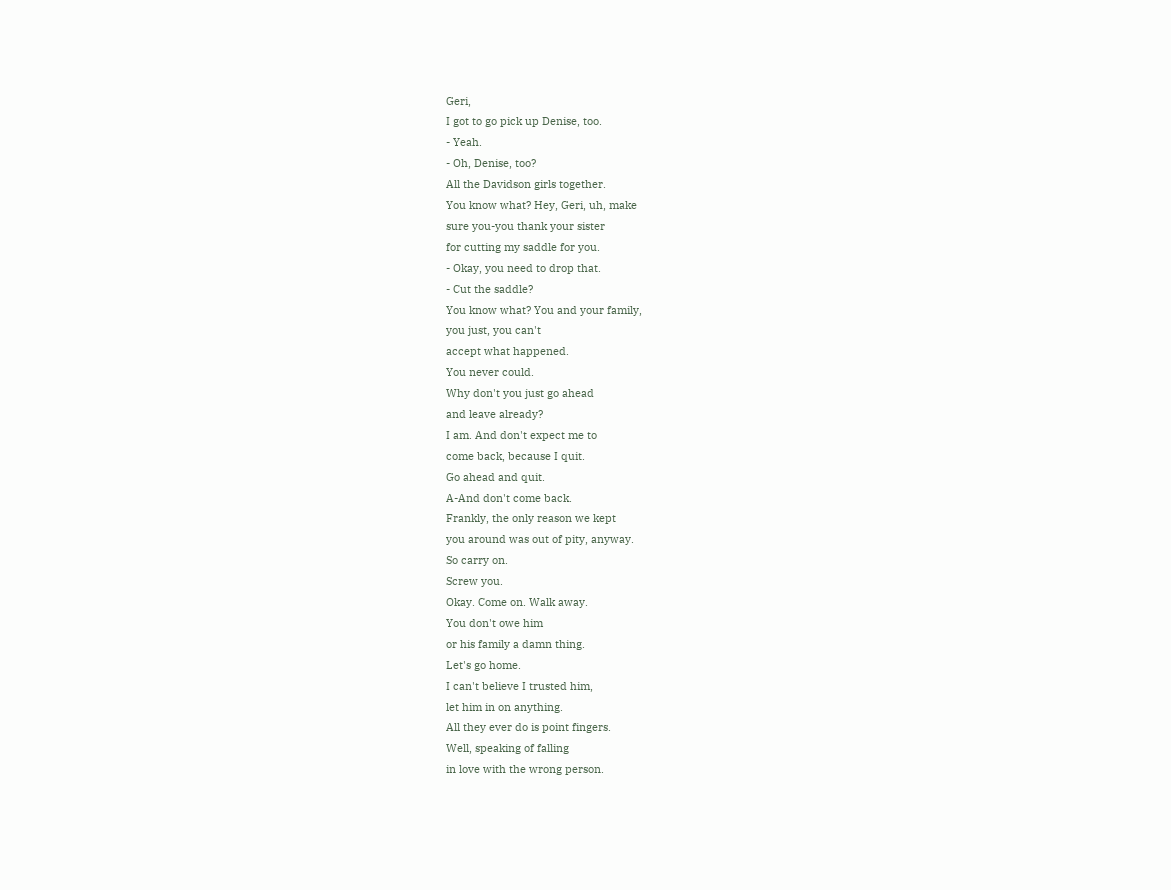Geri,
I got to go pick up Denise, too.
- Yeah.
- Oh, Denise, too?
All the Davidson girls together.
You know what? Hey, Geri, uh, make
sure you-you thank your sister
for cutting my saddle for you.
- Okay, you need to drop that.
- Cut the saddle?
You know what? You and your family,
you just, you can't
accept what happened.
You never could.
Why don't you just go ahead
and leave already?
I am. And don't expect me to
come back, because I quit.
Go ahead and quit.
A-And don't come back.
Frankly, the only reason we kept
you around was out of pity, anyway.
So carry on.
Screw you.
Okay. Come on. Walk away.
You don't owe him
or his family a damn thing.
Let's go home.
I can't believe I trusted him,
let him in on anything.
All they ever do is point fingers.
Well, speaking of falling
in love with the wrong person.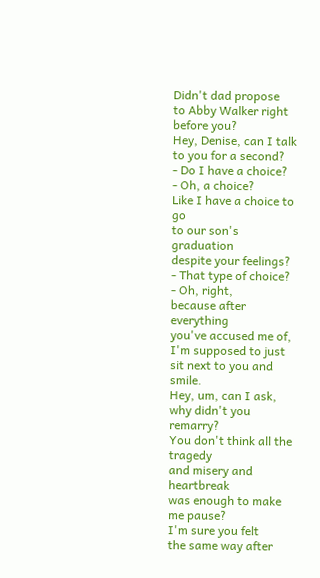Didn't dad propose
to Abby Walker right before you?
Hey, Denise, can I talk
to you for a second?
- Do I have a choice?
- Oh, a choice?
Like I have a choice to go
to our son's graduation
despite your feelings?
- That type of choice?
- Oh, right,
because after everything
you've accused me of,
I'm supposed to just
sit next to you and smile.
Hey, um, can I ask,
why didn't you remarry?
You don't think all the tragedy
and misery and heartbreak
was enough to make me pause?
I'm sure you felt
the same way after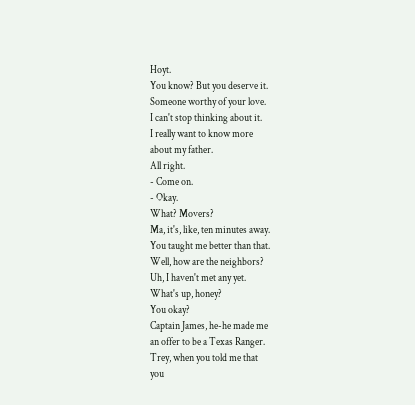Hoyt.
You know? But you deserve it.
Someone worthy of your love.
I can't stop thinking about it.
I really want to know more
about my father.
All right.
- Come on.
- Okay.
What? Movers?
Ma, it's, like, ten minutes away.
You taught me better than that.
Well, how are the neighbors?
Uh, I haven't met any yet.
What's up, honey?
You okay?
Captain James, he-he made me
an offer to be a Texas Ranger.
Trey, when you told me that
you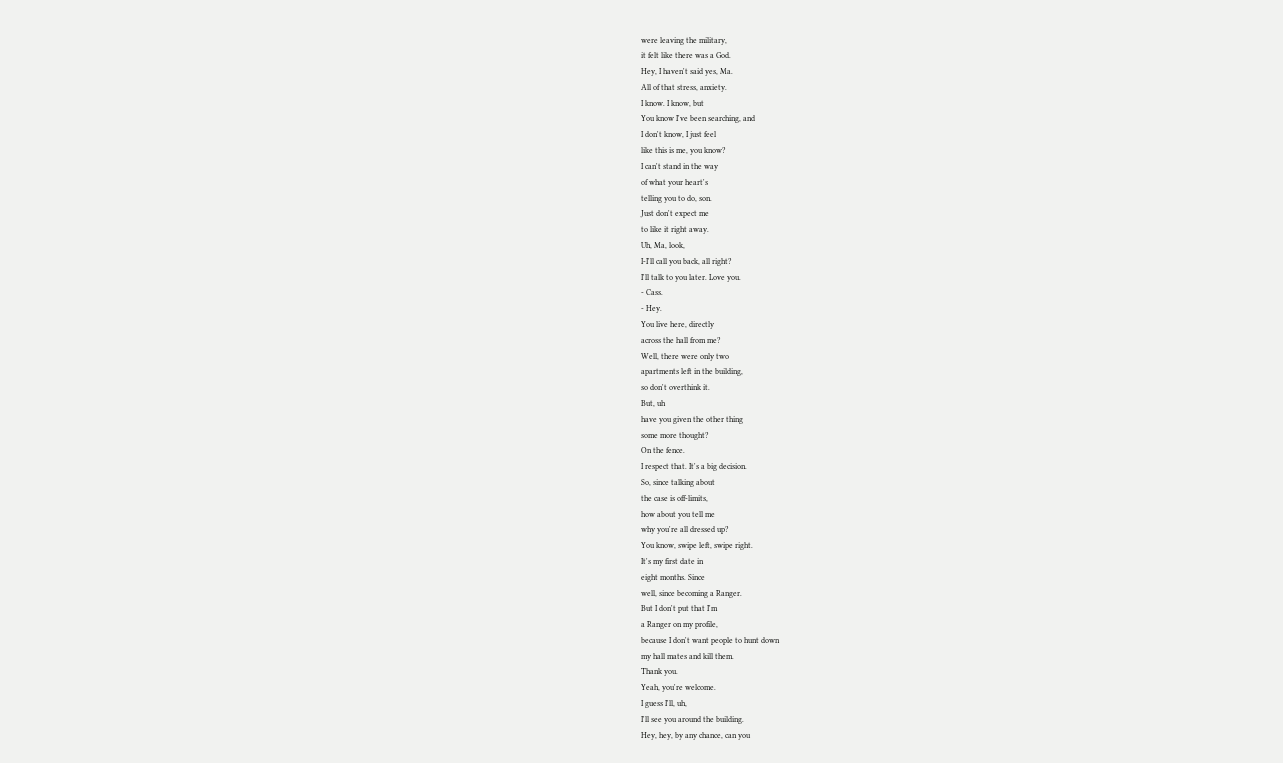were leaving the military,
it felt like there was a God.
Hey, I haven't said yes, Ma.
All of that stress, anxiety.
I know. I know, but
You know I've been searching, and
I don't know, I just feel
like this is me, you know?
I can't stand in the way
of what your heart's
telling you to do, son.
Just don't expect me
to like it right away.
Uh, Ma, look,
I-I'll call you back, all right?
I'll talk to you later. Love you.
- Cass.
- Hey.
You live here, directly
across the hall from me?
Well, there were only two
apartments left in the building,
so don't overthink it.
But, uh
have you given the other thing
some more thought?
On the fence.
I respect that. It's a big decision.
So, since talking about
the case is off-limits,
how about you tell me
why you're all dressed up?
You know, swipe left, swipe right.
It's my first date in
eight months. Since
well, since becoming a Ranger.
But I don't put that I'm
a Ranger on my profile,
because I don't want people to hunt down
my hall mates and kill them.
Thank you.
Yeah, you're welcome.
I guess I'll, uh,
I'll see you around the building.
Hey, hey, by any chance, can you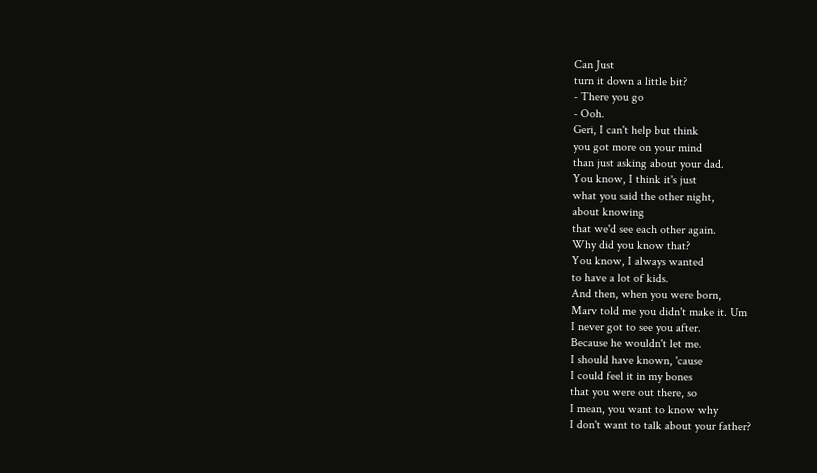Can Just
turn it down a little bit?
- There you go
- Ooh.
Geri, I can't help but think
you got more on your mind
than just asking about your dad.
You know, I think it's just
what you said the other night,
about knowing
that we'd see each other again.
Why did you know that?
You know, I always wanted
to have a lot of kids.
And then, when you were born,
Marv told me you didn't make it. Um
I never got to see you after.
Because he wouldn't let me.
I should have known, 'cause
I could feel it in my bones
that you were out there, so
I mean, you want to know why
I don't want to talk about your father?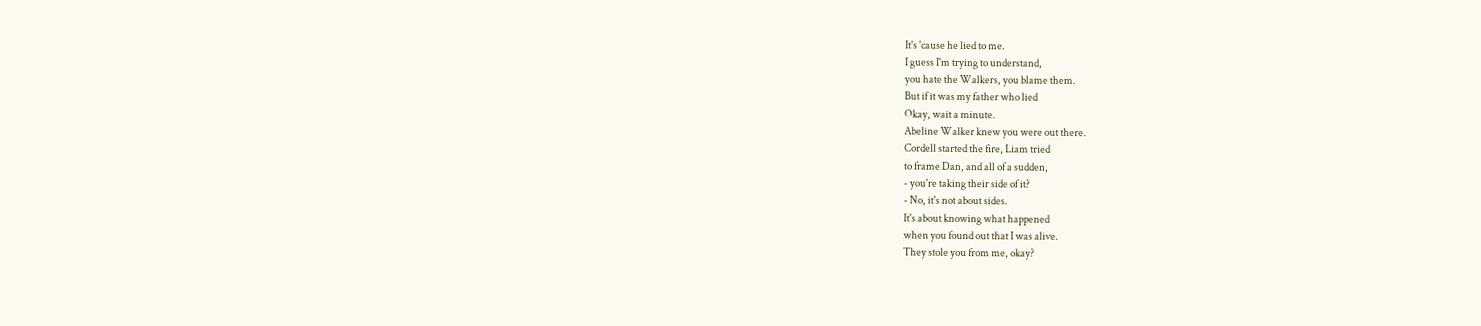It's 'cause he lied to me.
I guess I'm trying to understand,
you hate the Walkers, you blame them.
But if it was my father who lied
Okay, wait a minute.
Abeline Walker knew you were out there.
Cordell started the fire, Liam tried
to frame Dan, and all of a sudden,
- you're taking their side of it?
- No, it's not about sides.
It's about knowing what happened
when you found out that I was alive.
They stole you from me, okay?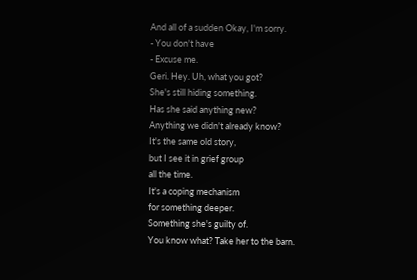And all of a sudden Okay, I'm sorry.
- You don't have
- Excuse me.
Geri. Hey. Uh, what you got?
She's still hiding something.
Has she said anything new?
Anything we didn't already know?
It's the same old story,
but I see it in grief group
all the time.
It's a coping mechanism
for something deeper.
Something she's guilty of.
You know what? Take her to the barn.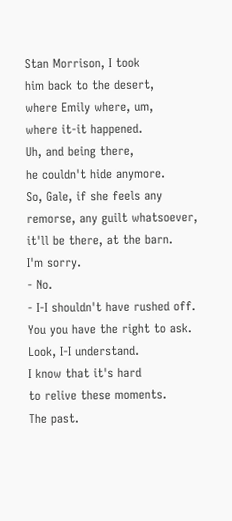Stan Morrison, I took
him back to the desert,
where Emily where, um,
where it-it happened.
Uh, and being there,
he couldn't hide anymore.
So, Gale, if she feels any
remorse, any guilt whatsoever,
it'll be there, at the barn.
I'm sorry.
- No.
- I-I shouldn't have rushed off.
You you have the right to ask.
Look, I-I understand.
I know that it's hard
to relive these moments.
The past.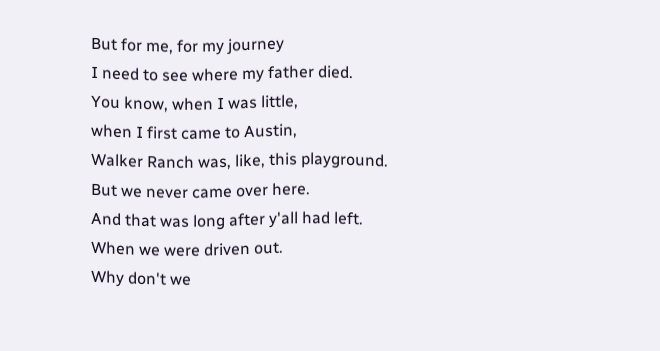But for me, for my journey
I need to see where my father died.
You know, when I was little,
when I first came to Austin,
Walker Ranch was, like, this playground.
But we never came over here.
And that was long after y'all had left.
When we were driven out.
Why don't we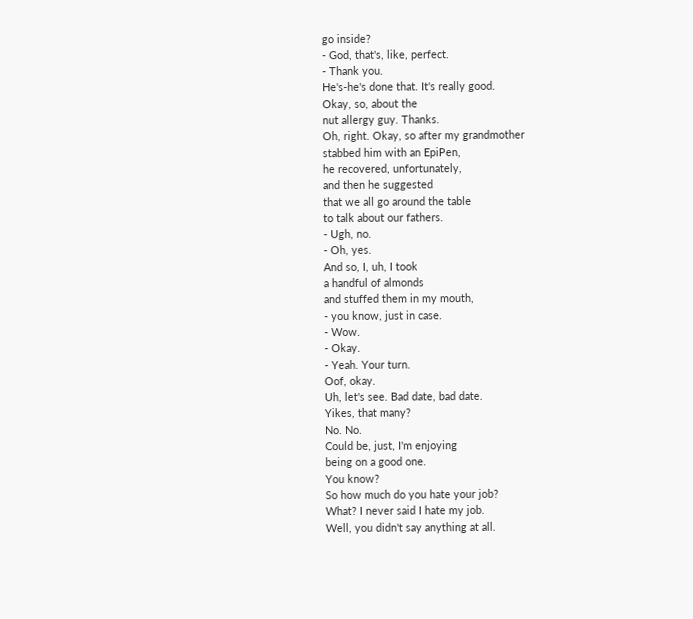go inside?
- God, that's, like, perfect.
- Thank you.
He's-he's done that. It's really good.
Okay, so, about the
nut allergy guy. Thanks.
Oh, right. Okay, so after my grandmother
stabbed him with an EpiPen,
he recovered, unfortunately,
and then he suggested
that we all go around the table
to talk about our fathers.
- Ugh, no.
- Oh, yes.
And so, I, uh, I took
a handful of almonds
and stuffed them in my mouth,
- you know, just in case.
- Wow.
- Okay.
- Yeah. Your turn.
Oof, okay.
Uh, let's see. Bad date, bad date.
Yikes, that many?
No. No.
Could be, just, I'm enjoying
being on a good one.
You know?
So how much do you hate your job?
What? I never said I hate my job.
Well, you didn't say anything at all.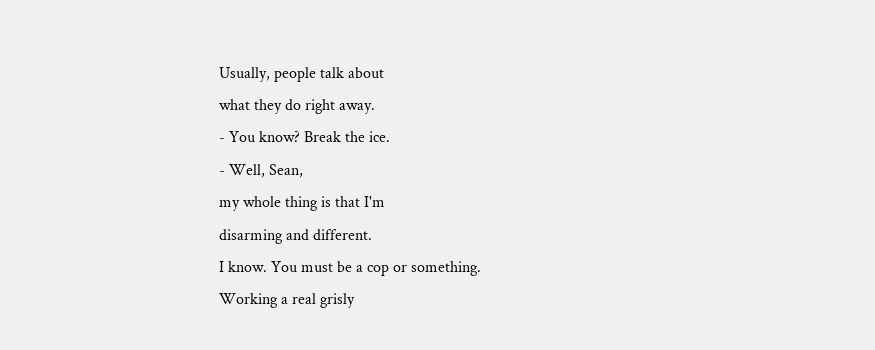Usually, people talk about
what they do right away.
- You know? Break the ice.
- Well, Sean,
my whole thing is that I'm
disarming and different.
I know. You must be a cop or something.
Working a real grisly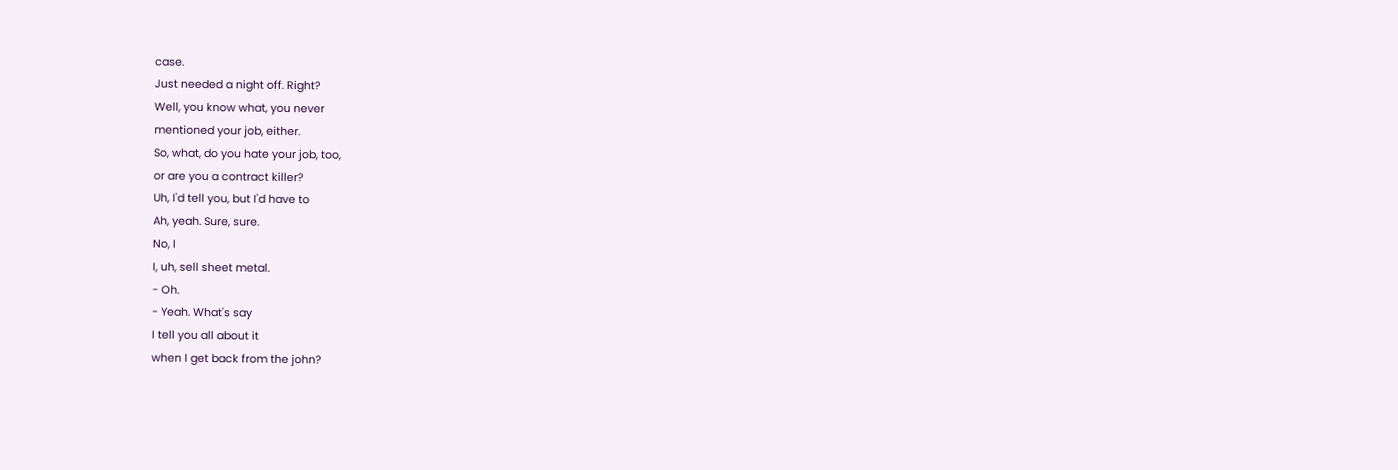case.
Just needed a night off. Right?
Well, you know what, you never
mentioned your job, either.
So, what, do you hate your job, too,
or are you a contract killer?
Uh, I'd tell you, but I'd have to
Ah, yeah. Sure, sure.
No, I
I, uh, sell sheet metal.
- Oh.
- Yeah. What's say
I tell you all about it
when I get back from the john?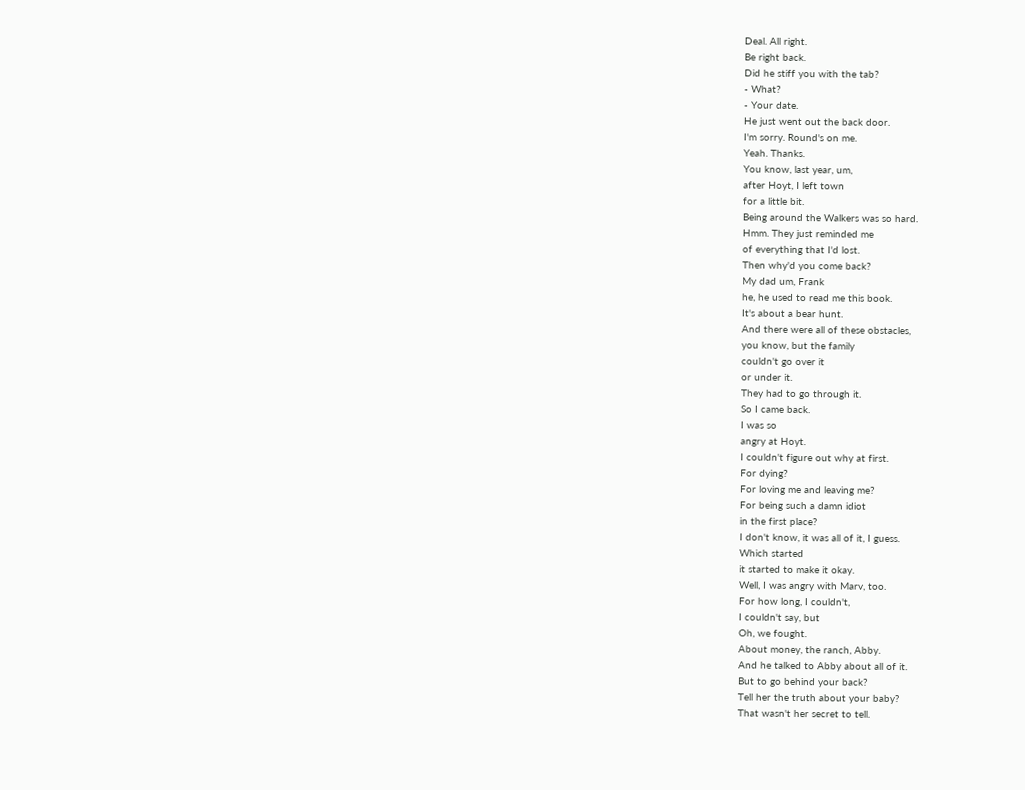Deal. All right.
Be right back.
Did he stiff you with the tab?
- What?
- Your date.
He just went out the back door.
I'm sorry. Round's on me.
Yeah. Thanks.
You know, last year, um,
after Hoyt, I left town
for a little bit.
Being around the Walkers was so hard.
Hmm. They just reminded me
of everything that I'd lost.
Then why'd you come back?
My dad um, Frank
he, he used to read me this book.
It's about a bear hunt.
And there were all of these obstacles,
you know, but the family
couldn't go over it
or under it.
They had to go through it.
So I came back.
I was so
angry at Hoyt.
I couldn't figure out why at first.
For dying?
For loving me and leaving me?
For being such a damn idiot
in the first place?
I don't know, it was all of it, I guess.
Which started
it started to make it okay.
Well, I was angry with Marv, too.
For how long, I couldn't,
I couldn't say, but
Oh, we fought.
About money, the ranch, Abby.
And he talked to Abby about all of it.
But to go behind your back?
Tell her the truth about your baby?
That wasn't her secret to tell.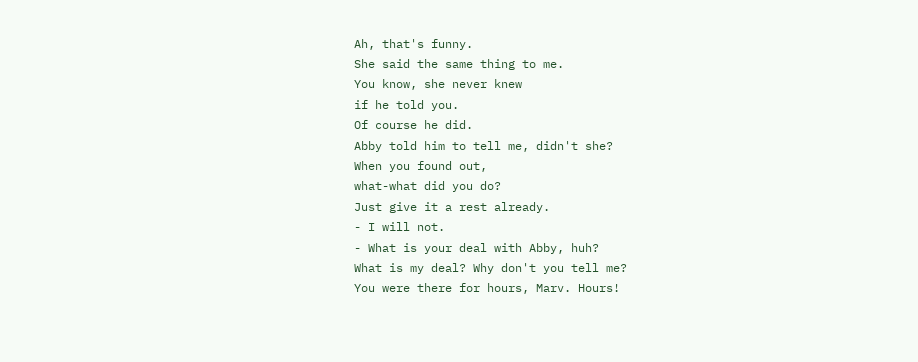Ah, that's funny.
She said the same thing to me.
You know, she never knew
if he told you.
Of course he did.
Abby told him to tell me, didn't she?
When you found out,
what-what did you do?
Just give it a rest already.
- I will not.
- What is your deal with Abby, huh?
What is my deal? Why don't you tell me?
You were there for hours, Marv. Hours!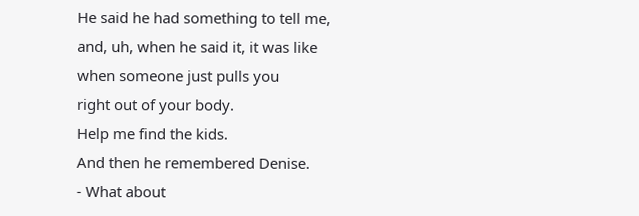He said he had something to tell me,
and, uh, when he said it, it was like
when someone just pulls you
right out of your body.
Help me find the kids.
And then he remembered Denise.
- What about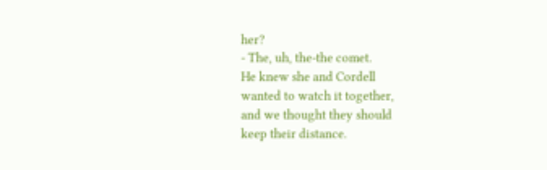her?
- The, uh, the-the comet.
He knew she and Cordell
wanted to watch it together,
and we thought they should
keep their distance.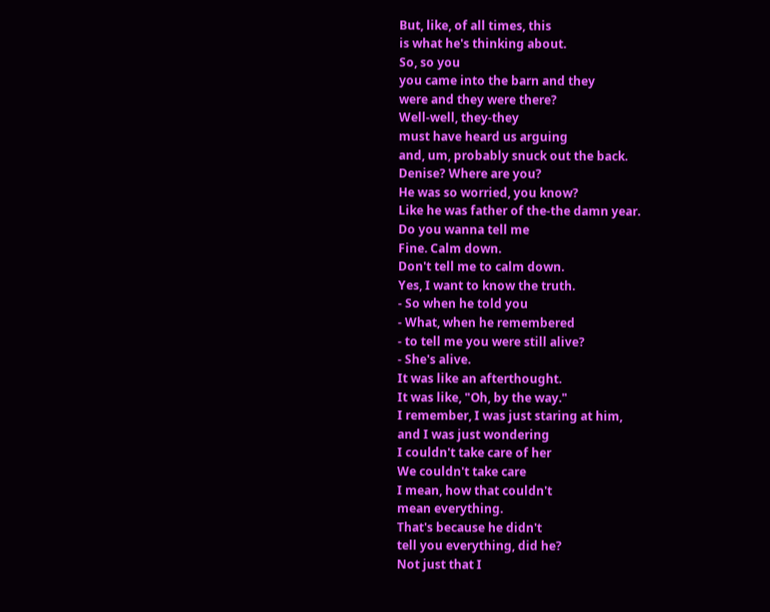But, like, of all times, this
is what he's thinking about.
So, so you
you came into the barn and they
were and they were there?
Well-well, they-they
must have heard us arguing
and, um, probably snuck out the back.
Denise? Where are you?
He was so worried, you know?
Like he was father of the-the damn year.
Do you wanna tell me
Fine. Calm down.
Don't tell me to calm down.
Yes, I want to know the truth.
- So when he told you
- What, when he remembered
- to tell me you were still alive?
- She's alive.
It was like an afterthought.
It was like, "Oh, by the way."
I remember, I was just staring at him,
and I was just wondering
I couldn't take care of her
We couldn't take care
I mean, how that couldn't
mean everything.
That's because he didn't
tell you everything, did he?
Not just that I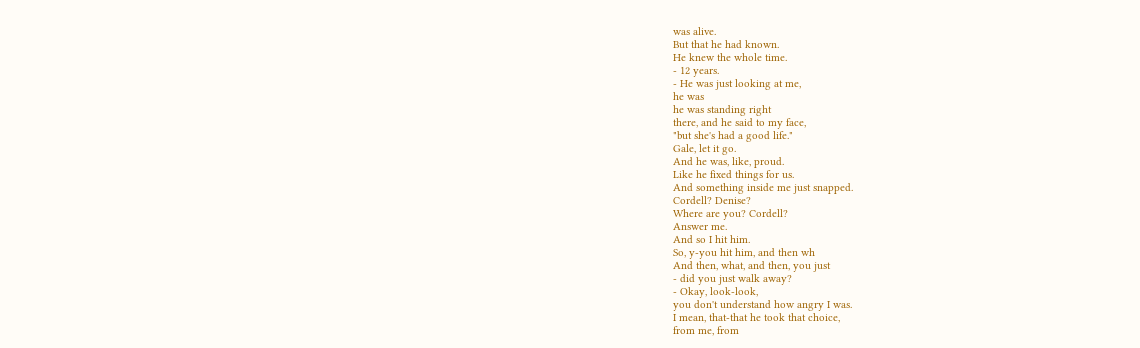was alive.
But that he had known.
He knew the whole time.
- 12 years.
- He was just looking at me,
he was
he was standing right
there, and he said to my face,
"but she's had a good life."
Gale, let it go.
And he was, like, proud.
Like he fixed things for us.
And something inside me just snapped.
Cordell? Denise?
Where are you? Cordell?
Answer me.
And so I hit him.
So, y-you hit him, and then wh
And then, what, and then, you just
- did you just walk away?
- Okay, look-look,
you don't understand how angry I was.
I mean, that-that he took that choice,
from me, from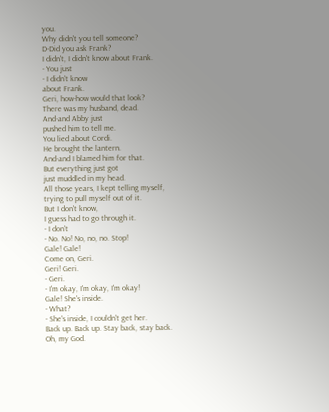you.
Why didn't you tell someone?
D-Did you ask Frank?
I didn't, I didn't know about Frank.
- You just
- I didn't know
about Frank.
Geri, how-how would that look?
There was my husband, dead.
And-and Abby just
pushed him to tell me.
You lied about Cordi.
He brought the lantern.
And-and I blamed him for that.
But everything just got
just muddled in my head.
All those years, I kept telling myself,
trying to pull myself out of it.
But I don't know,
I guess had to go through it.
- I don't
- No. No! No, no, no. Stop!
Gale! Gale!
Come on, Geri.
Geri! Geri.
- Geri.
- I'm okay, I'm okay, I'm okay!
Gale! She's inside.
- What?
- She's inside, I couldn't get her.
Back up. Back up. Stay back, stay back.
Oh, my God.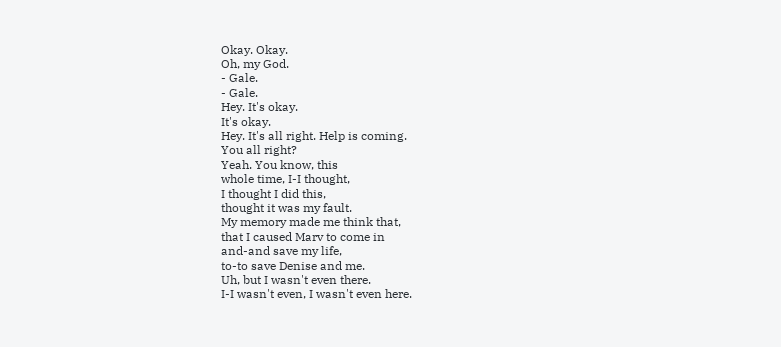Okay. Okay.
Oh, my God.
- Gale.
- Gale.
Hey. It's okay.
It's okay.
Hey. It's all right. Help is coming.
You all right?
Yeah. You know, this
whole time, I-I thought,
I thought I did this,
thought it was my fault.
My memory made me think that,
that I caused Marv to come in
and-and save my life,
to-to save Denise and me.
Uh, but I wasn't even there.
I-I wasn't even, I wasn't even here.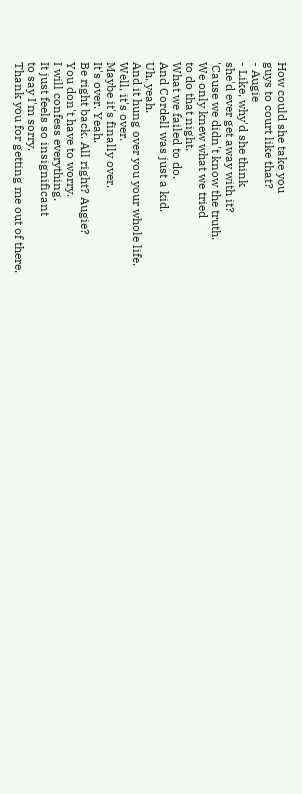How could she take you
guys to court like that?
- Augie
- Like, why'd she think
she'd ever get away with it?
'Cause we didn't know the truth.
We only knew what we tried
to do that night.
What we failed to do.
And Cordell was just a kid.
Uh, yeah.
And it hung over you your whole life.
Well, it's over.
Maybe it's finally over.
It's over. Yeah.
Be right back. All right? Augie?
You don't have to worry.
I will confess everything.
It just feels so insignificant
to say I'm sorry.
Thank you for getting me out of there.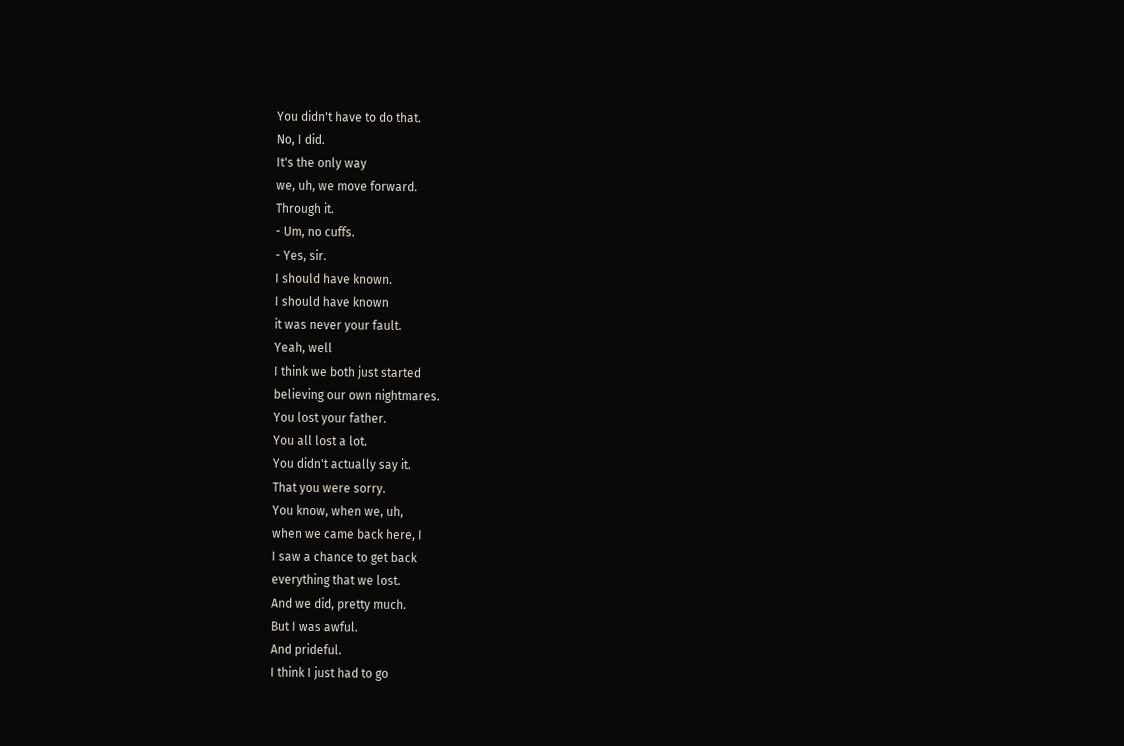You didn't have to do that.
No, I did.
It's the only way
we, uh, we move forward.
Through it.
- Um, no cuffs.
- Yes, sir.
I should have known.
I should have known
it was never your fault.
Yeah, well
I think we both just started
believing our own nightmares.
You lost your father.
You all lost a lot.
You didn't actually say it.
That you were sorry.
You know, when we, uh,
when we came back here, I
I saw a chance to get back
everything that we lost.
And we did, pretty much.
But I was awful.
And prideful.
I think I just had to go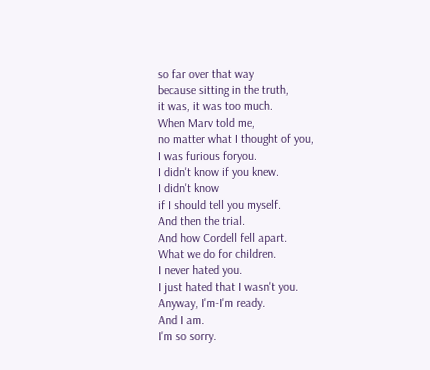so far over that way
because sitting in the truth,
it was, it was too much.
When Marv told me,
no matter what I thought of you,
I was furious foryou.
I didn't know if you knew.
I didn't know
if I should tell you myself.
And then the trial.
And how Cordell fell apart.
What we do for children.
I never hated you.
I just hated that I wasn't you.
Anyway, I'm-I'm ready.
And I am.
I'm so sorry.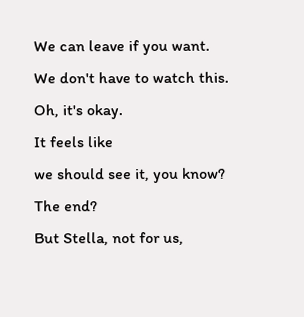We can leave if you want.
We don't have to watch this.
Oh, it's okay.
It feels like
we should see it, you know?
The end?
But Stella, not for us,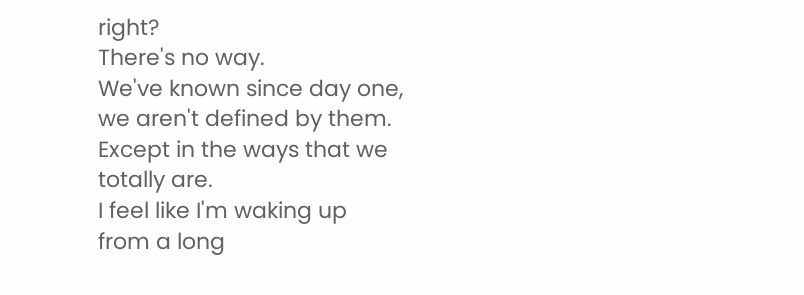right?
There's no way.
We've known since day one,
we aren't defined by them.
Except in the ways that we totally are.
I feel like I'm waking up
from a long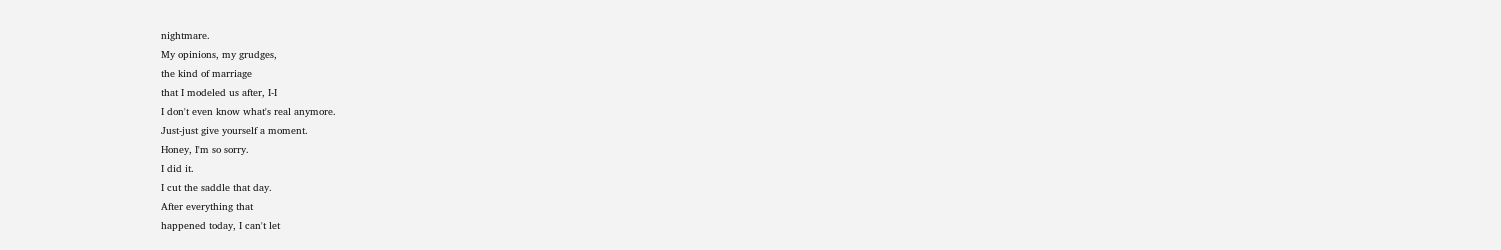nightmare.
My opinions, my grudges,
the kind of marriage
that I modeled us after, I-I
I don't even know what's real anymore.
Just-just give yourself a moment.
Honey, I'm so sorry.
I did it.
I cut the saddle that day.
After everything that
happened today, I can't let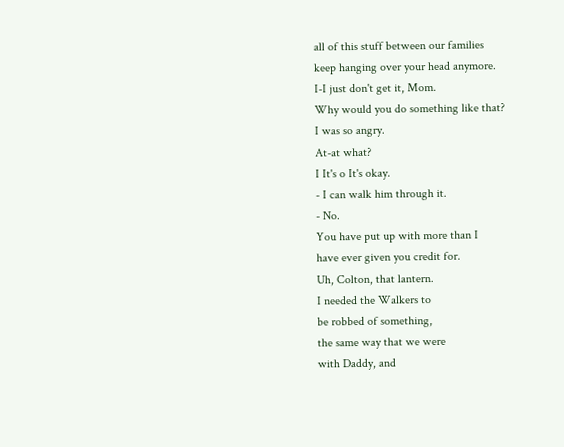all of this stuff between our families
keep hanging over your head anymore.
I-I just don't get it, Mom.
Why would you do something like that?
I was so angry.
At-at what?
I It's o It's okay.
- I can walk him through it.
- No.
You have put up with more than I
have ever given you credit for.
Uh, Colton, that lantern.
I needed the Walkers to
be robbed of something,
the same way that we were
with Daddy, and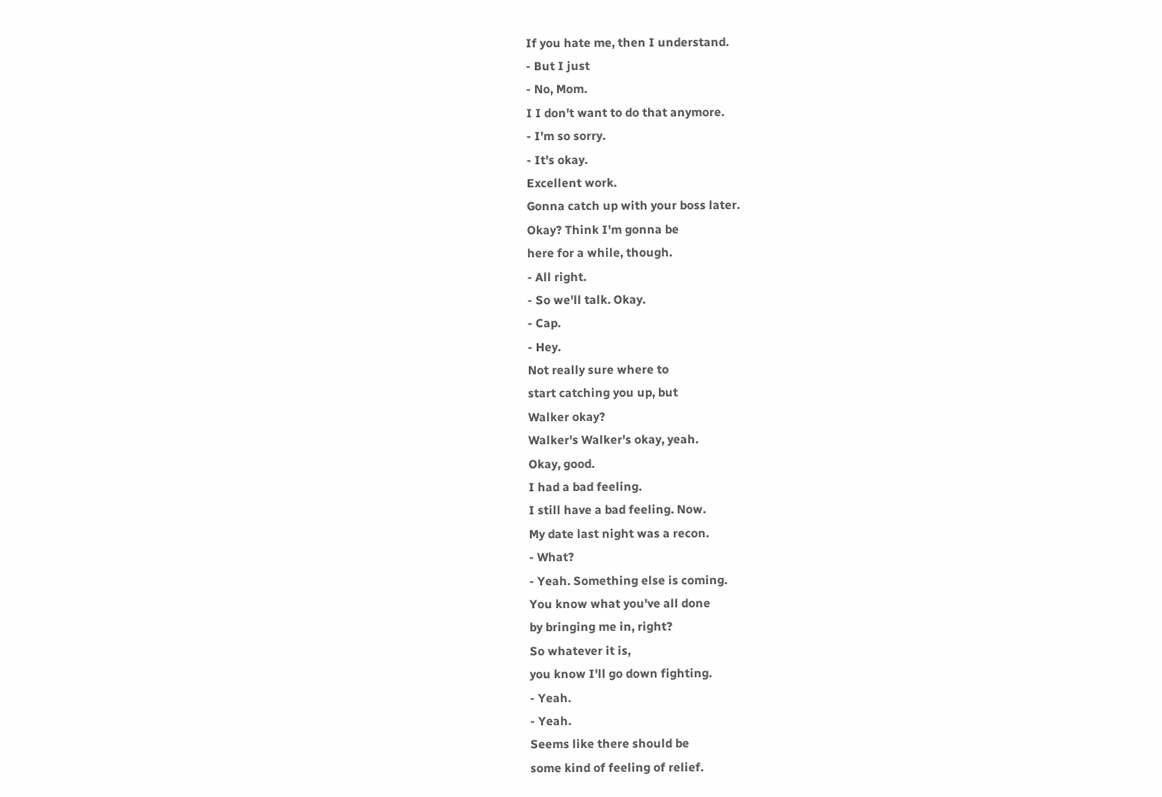If you hate me, then I understand.
- But I just
- No, Mom.
I I don't want to do that anymore.
- I'm so sorry.
- It's okay.
Excellent work.
Gonna catch up with your boss later.
Okay? Think I'm gonna be
here for a while, though.
- All right.
- So we'll talk. Okay.
- Cap.
- Hey.
Not really sure where to
start catching you up, but
Walker okay?
Walker's Walker's okay, yeah.
Okay, good.
I had a bad feeling.
I still have a bad feeling. Now.
My date last night was a recon.
- What?
- Yeah. Something else is coming.
You know what you've all done
by bringing me in, right?
So whatever it is,
you know I'll go down fighting.
- Yeah.
- Yeah.
Seems like there should be
some kind of feeling of relief.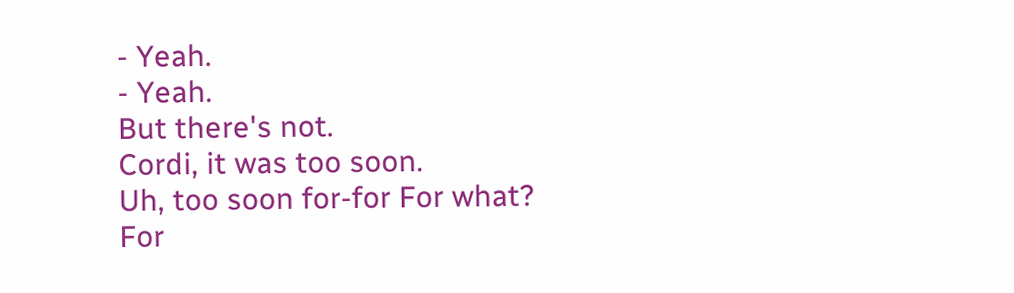- Yeah.
- Yeah.
But there's not.
Cordi, it was too soon.
Uh, too soon for-for For what?
For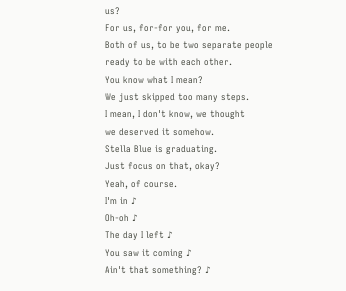us?
For us, for-for you, for me.
Both of us, to be two separate people
ready to be with each other.
You know what I mean?
We just skipped too many steps.
I mean, I don't know, we thought
we deserved it somehow.
Stella Blue is graduating.
Just focus on that, okay?
Yeah, of course.
I'm in ♪
Oh-oh ♪
The day I left ♪
You saw it coming ♪
Ain't that something? ♪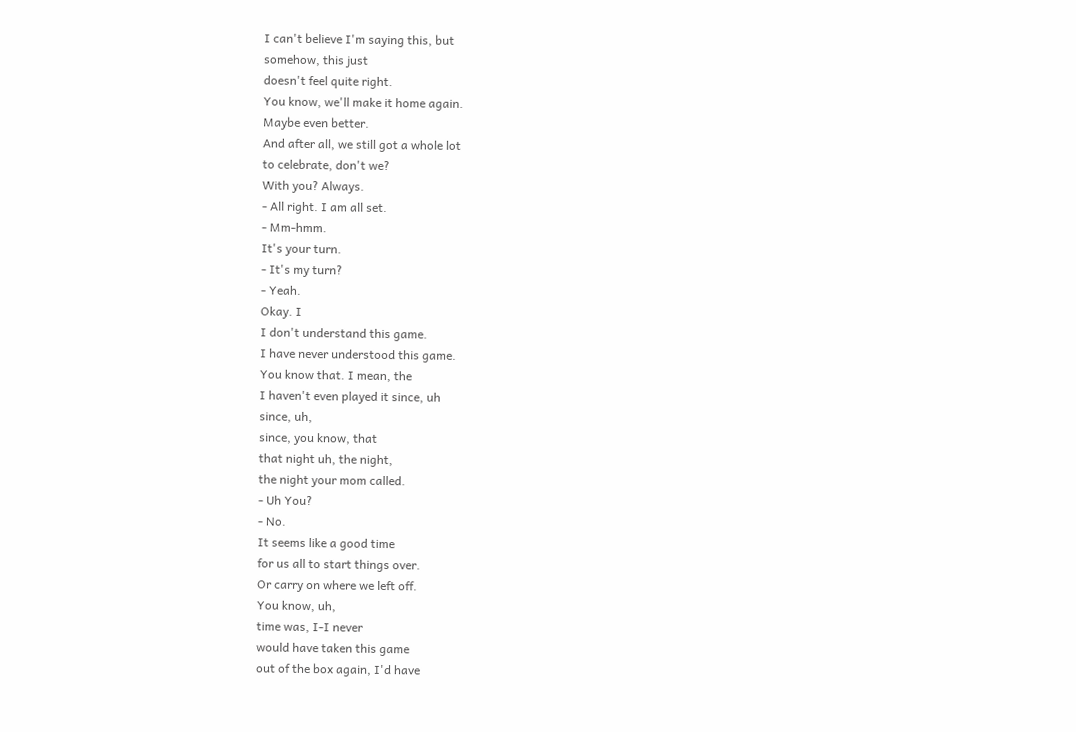I can't believe I'm saying this, but
somehow, this just
doesn't feel quite right.
You know, we'll make it home again.
Maybe even better.
And after all, we still got a whole lot
to celebrate, don't we?
With you? Always.
- All right. I am all set.
- Mm-hmm.
It's your turn.
- It's my turn?
- Yeah.
Okay. I
I don't understand this game.
I have never understood this game.
You know that. I mean, the
I haven't even played it since, uh
since, uh,
since, you know, that
that night uh, the night,
the night your mom called.
- Uh You?
- No.
It seems like a good time
for us all to start things over.
Or carry on where we left off.
You know, uh,
time was, I-I never
would have taken this game
out of the box again, I'd have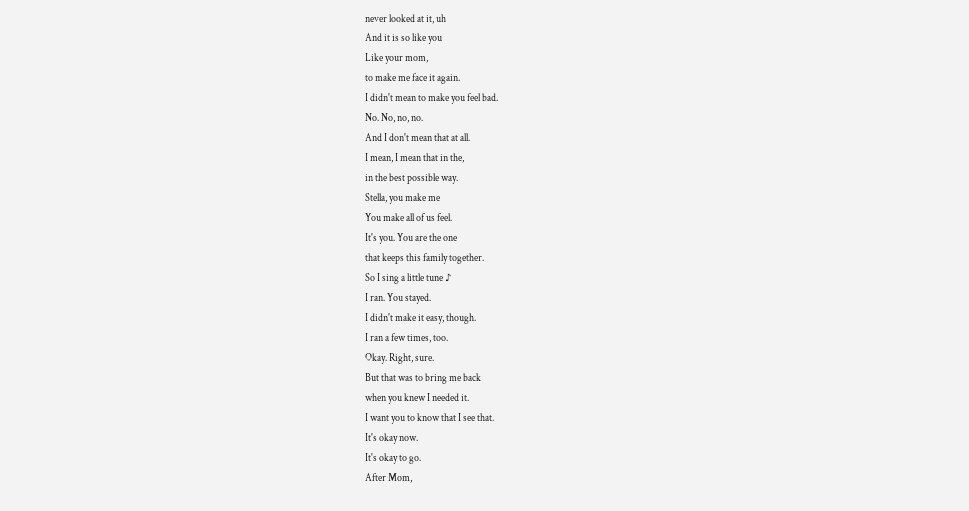never looked at it, uh
And it is so like you
Like your mom,
to make me face it again.
I didn't mean to make you feel bad.
No. No, no, no.
And I don't mean that at all.
I mean, I mean that in the,
in the best possible way.
Stella, you make me
You make all of us feel.
It's you. You are the one
that keeps this family together.
So I sing a little tune ♪
I ran. You stayed.
I didn't make it easy, though.
I ran a few times, too.
Okay. Right, sure.
But that was to bring me back
when you knew I needed it.
I want you to know that I see that.
It's okay now.
It's okay to go.
After Mom,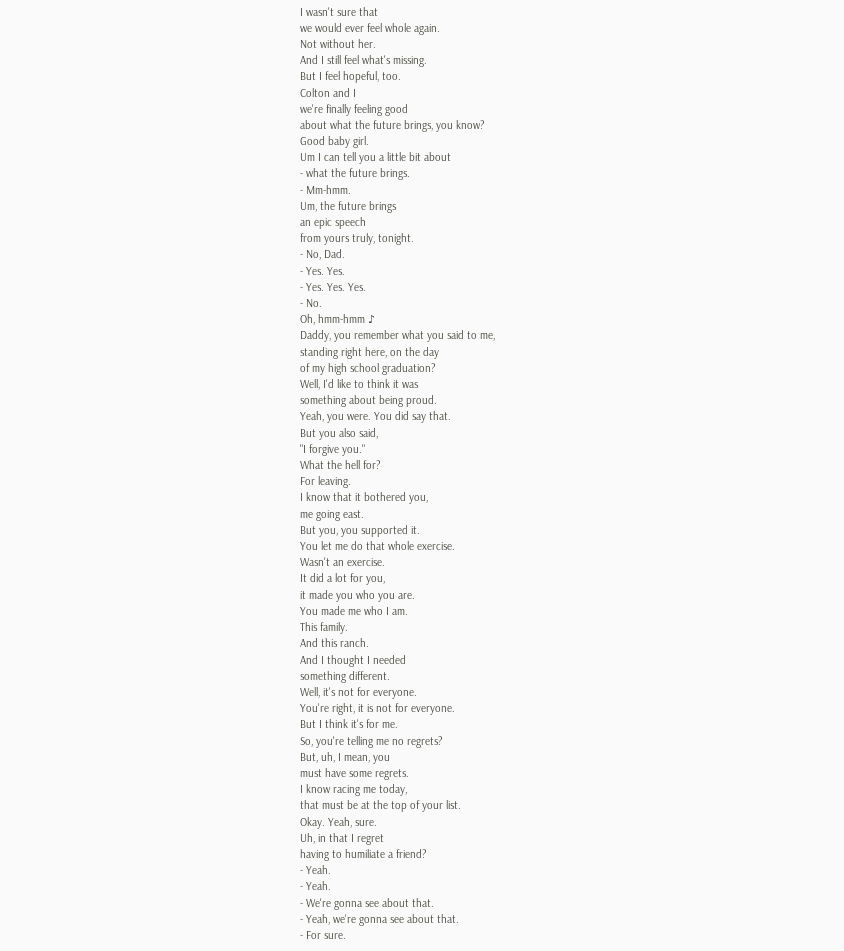I wasn't sure that
we would ever feel whole again.
Not without her.
And I still feel what's missing.
But I feel hopeful, too.
Colton and I
we're finally feeling good
about what the future brings, you know?
Good baby girl.
Um I can tell you a little bit about
- what the future brings.
- Mm-hmm.
Um, the future brings
an epic speech
from yours truly, tonight.
- No, Dad.
- Yes. Yes.
- Yes. Yes. Yes.
- No.
Oh, hmm-hmm ♪
Daddy, you remember what you said to me,
standing right here, on the day
of my high school graduation?
Well, I'd like to think it was
something about being proud.
Yeah, you were. You did say that.
But you also said,
"I forgive you."
What the hell for?
For leaving.
I know that it bothered you,
me going east.
But you, you supported it.
You let me do that whole exercise.
Wasn't an exercise.
It did a lot for you,
it made you who you are.
You made me who I am.
This family.
And this ranch.
And I thought I needed
something different.
Well, it's not for everyone.
You're right, it is not for everyone.
But I think it's for me.
So, you're telling me no regrets?
But, uh, I mean, you
must have some regrets.
I know racing me today,
that must be at the top of your list.
Okay. Yeah, sure.
Uh, in that I regret
having to humiliate a friend?
- Yeah.
- Yeah.
- We're gonna see about that.
- Yeah, we're gonna see about that.
- For sure.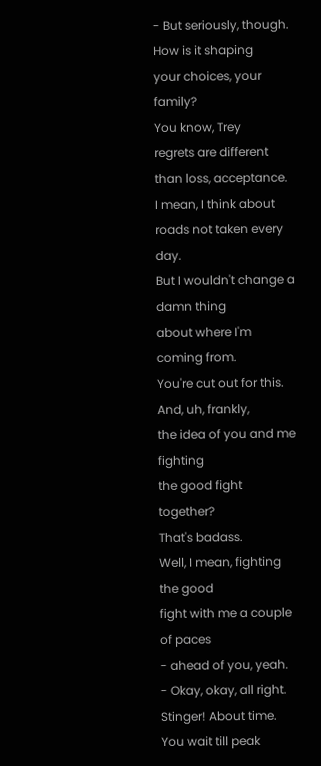- But seriously, though.
How is it shaping
your choices, your family?
You know, Trey
regrets are different
than loss, acceptance.
I mean, I think about
roads not taken every day.
But I wouldn't change a damn thing
about where I'm coming from.
You're cut out for this.
And, uh, frankly,
the idea of you and me fighting
the good fight together?
That's badass.
Well, I mean, fighting the good
fight with me a couple of paces
- ahead of you, yeah.
- Okay, okay, all right.
Stinger! About time.
You wait till peak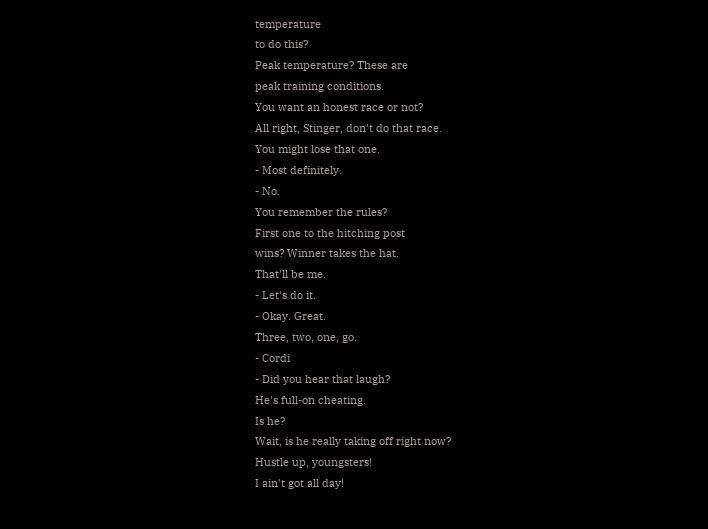temperature
to do this?
Peak temperature? These are
peak training conditions.
You want an honest race or not?
All right, Stinger, don't do that race.
You might lose that one.
- Most definitely.
- No.
You remember the rules?
First one to the hitching post
wins? Winner takes the hat.
That'll be me.
- Let's do it.
- Okay. Great.
Three, two, one, go.
- Cordi
- Did you hear that laugh?
He's full-on cheating.
Is he?
Wait, is he really taking off right now?
Hustle up, youngsters!
I ain't got all day!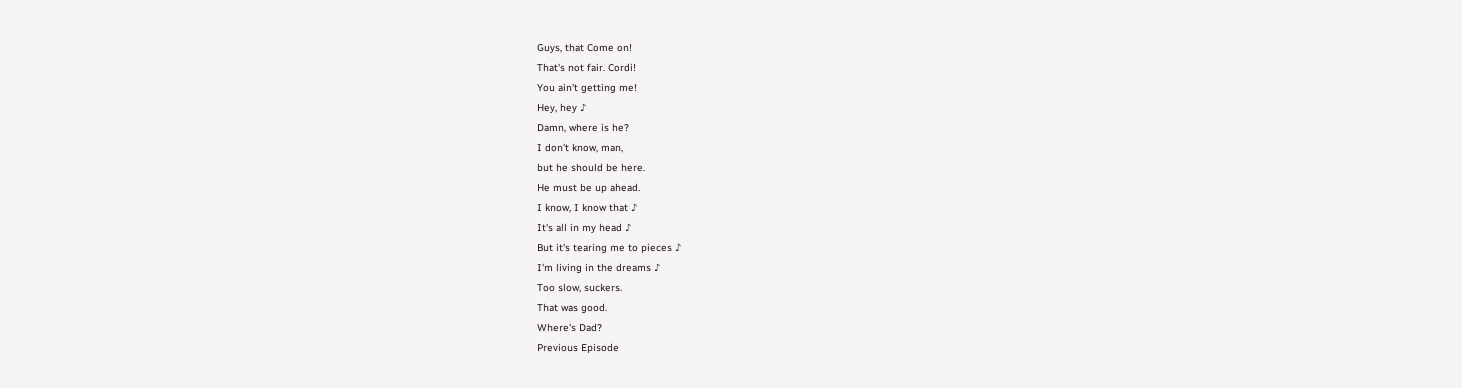Guys, that Come on!
That's not fair. Cordi!
You ain't getting me!
Hey, hey ♪
Damn, where is he?
I don't know, man,
but he should be here.
He must be up ahead.
I know, I know that ♪
It's all in my head ♪
But it's tearing me to pieces ♪
I'm living in the dreams ♪
Too slow, suckers.
That was good.
Where's Dad?
Previous Episode